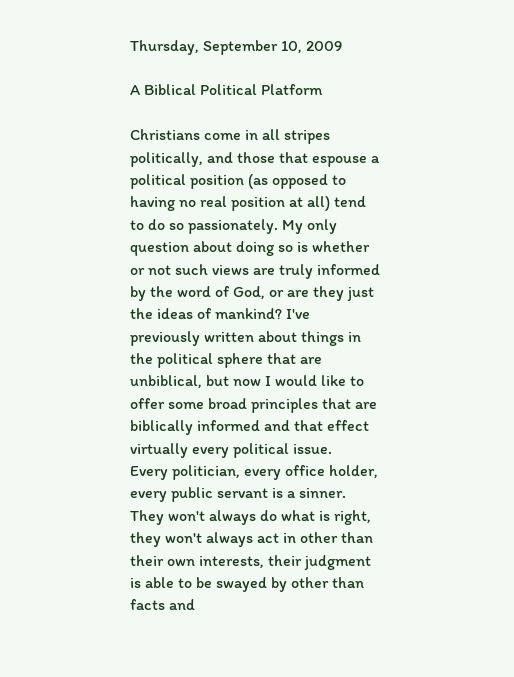Thursday, September 10, 2009

A Biblical Political Platform

Christians come in all stripes politically, and those that espouse a political position (as opposed to having no real position at all) tend to do so passionately. My only question about doing so is whether or not such views are truly informed by the word of God, or are they just the ideas of mankind? I've previously written about things in the political sphere that are unbiblical, but now I would like to offer some broad principles that are biblically informed and that effect virtually every political issue.
Every politician, every office holder, every public servant is a sinner. They won't always do what is right, they won't always act in other than their own interests, their judgment is able to be swayed by other than facts and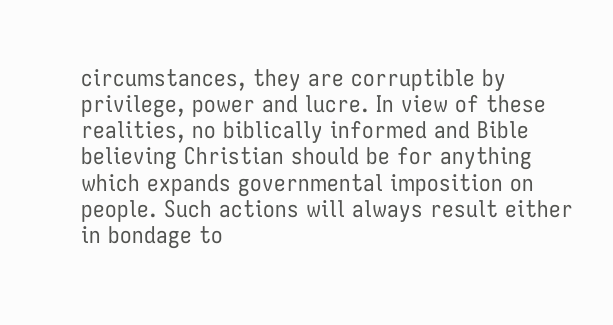circumstances, they are corruptible by privilege, power and lucre. In view of these realities, no biblically informed and Bible believing Christian should be for anything which expands governmental imposition on people. Such actions will always result either in bondage to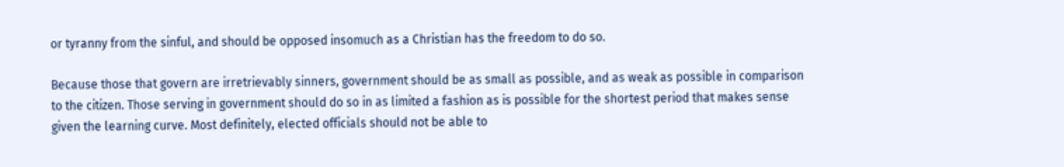or tyranny from the sinful, and should be opposed insomuch as a Christian has the freedom to do so.

Because those that govern are irretrievably sinners, government should be as small as possible, and as weak as possible in comparison to the citizen. Those serving in government should do so in as limited a fashion as is possible for the shortest period that makes sense given the learning curve. Most definitely, elected officials should not be able to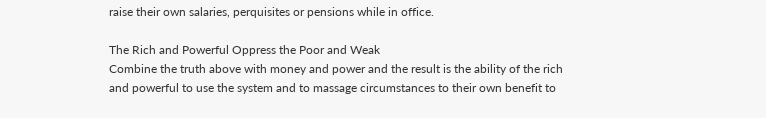raise their own salaries, perquisites or pensions while in office.

The Rich and Powerful Oppress the Poor and Weak
Combine the truth above with money and power and the result is the ability of the rich and powerful to use the system and to massage circumstances to their own benefit to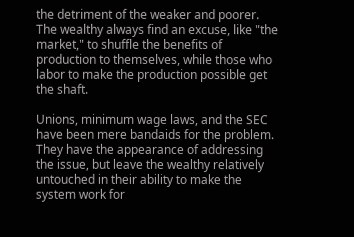the detriment of the weaker and poorer. The wealthy always find an excuse, like "the market," to shuffle the benefits of production to themselves, while those who labor to make the production possible get the shaft.

Unions, minimum wage laws, and the SEC have been mere bandaids for the problem. They have the appearance of addressing the issue, but leave the wealthy relatively untouched in their ability to make the system work for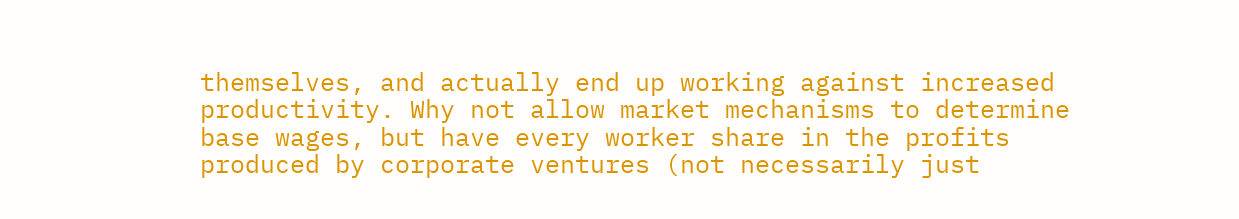themselves, and actually end up working against increased productivity. Why not allow market mechanisms to determine base wages, but have every worker share in the profits produced by corporate ventures (not necessarily just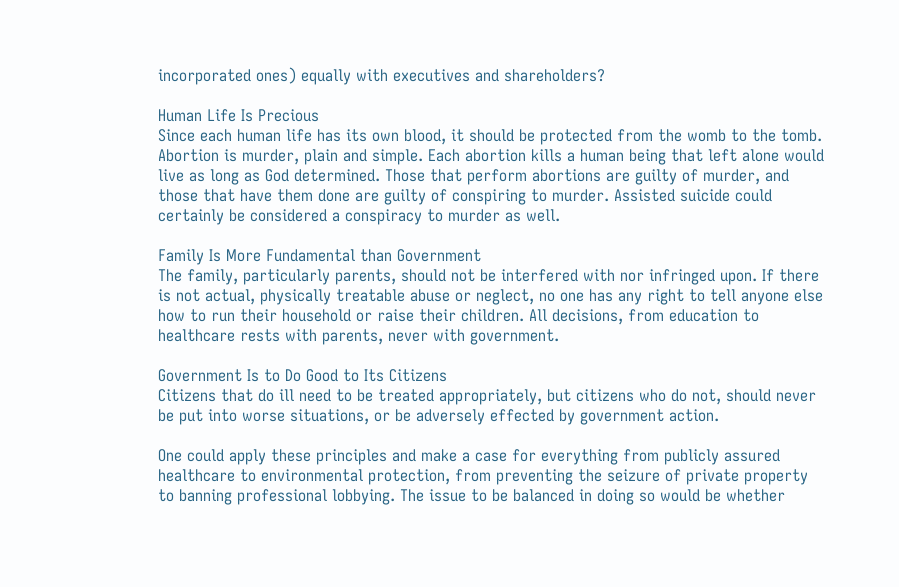incorporated ones) equally with executives and shareholders?

Human Life Is Precious
Since each human life has its own blood, it should be protected from the womb to the tomb. Abortion is murder, plain and simple. Each abortion kills a human being that left alone would live as long as God determined. Those that perform abortions are guilty of murder, and those that have them done are guilty of conspiring to murder. Assisted suicide could certainly be considered a conspiracy to murder as well.

Family Is More Fundamental than Government
The family, particularly parents, should not be interfered with nor infringed upon. If there is not actual, physically treatable abuse or neglect, no one has any right to tell anyone else how to run their household or raise their children. All decisions, from education to healthcare rests with parents, never with government.

Government Is to Do Good to Its Citizens
Citizens that do ill need to be treated appropriately, but citizens who do not, should never be put into worse situations, or be adversely effected by government action.

One could apply these principles and make a case for everything from publicly assured healthcare to environmental protection, from preventing the seizure of private property to banning professional lobbying. The issue to be balanced in doing so would be whether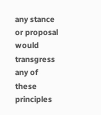any stance or proposal would transgress any of these principles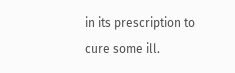in its prescription to cure some ill.